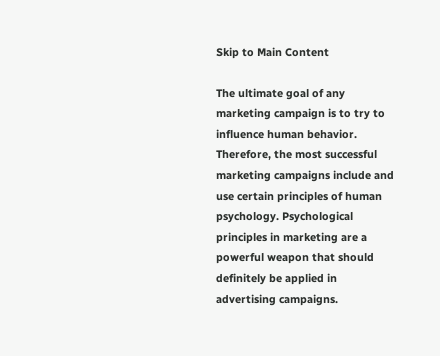Skip to Main Content

The ultimate goal of any marketing campaign is to try to influence human behavior. Therefore, the most successful marketing campaigns include and use certain principles of human psychology. Psychological principles in marketing are a powerful weapon that should definitely be applied in advertising campaigns.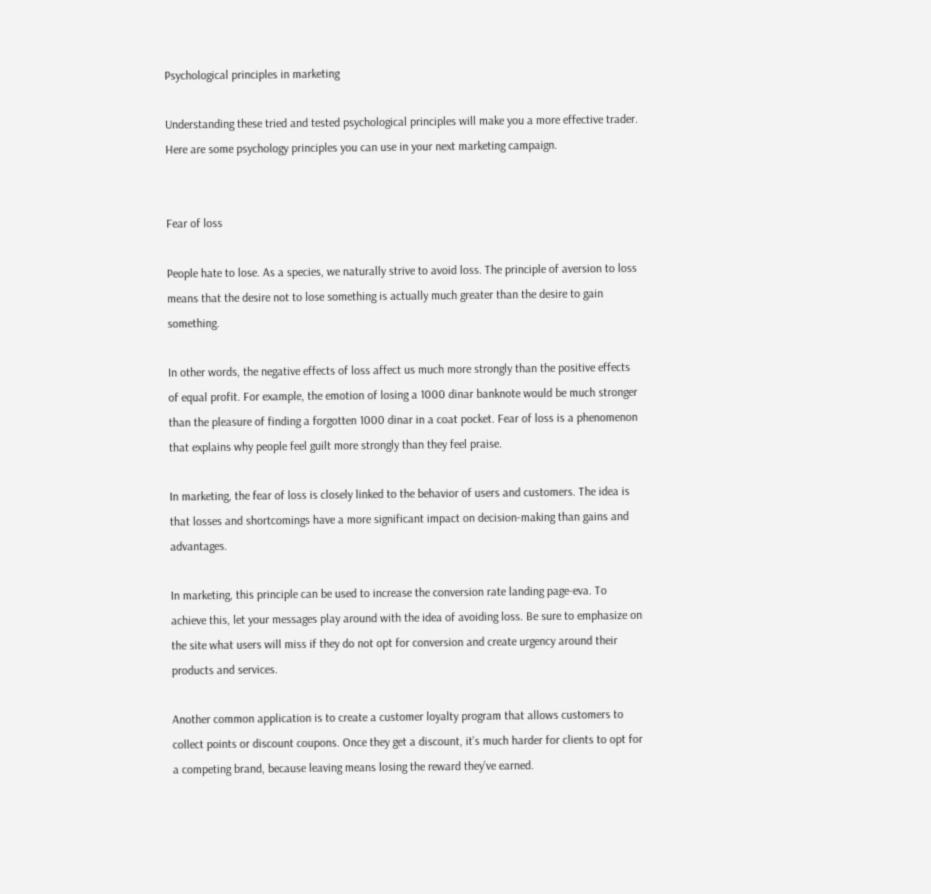Psychological principles in marketing

Understanding these tried and tested psychological principles will make you a more effective trader. Here are some psychology principles you can use in your next marketing campaign.


Fear of loss

People hate to lose. As a species, we naturally strive to avoid loss. The principle of aversion to loss means that the desire not to lose something is actually much greater than the desire to gain something.

In other words, the negative effects of loss affect us much more strongly than the positive effects of equal profit. For example, the emotion of losing a 1000 dinar banknote would be much stronger than the pleasure of finding a forgotten 1000 dinar in a coat pocket. Fear of loss is a phenomenon that explains why people feel guilt more strongly than they feel praise.

In marketing, the fear of loss is closely linked to the behavior of users and customers. The idea is that losses and shortcomings have a more significant impact on decision-making than gains and advantages.

In marketing, this principle can be used to increase the conversion rate landing page-eva. To achieve this, let your messages play around with the idea of avoiding loss. Be sure to emphasize on the site what users will miss if they do not opt for conversion and create urgency around their products and services.

Another common application is to create a customer loyalty program that allows customers to collect points or discount coupons. Once they get a discount, it’s much harder for clients to opt for a competing brand, because leaving means losing the reward they’ve earned.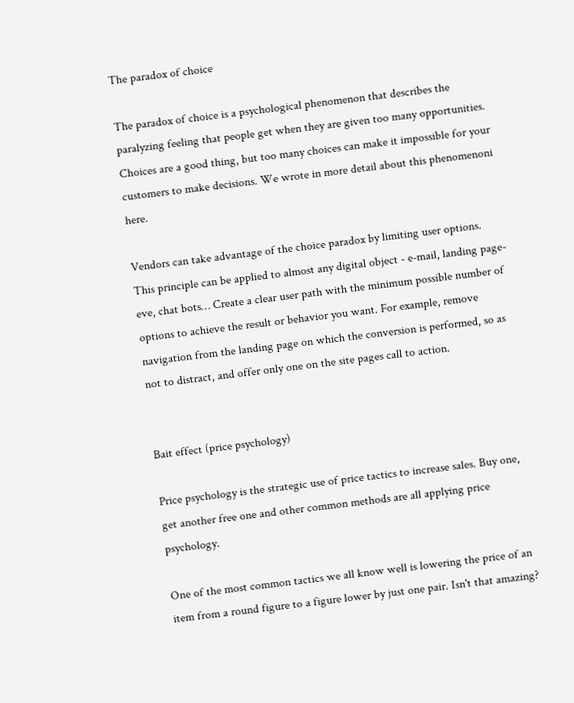The paradox of choice

The paradox of choice is a psychological phenomenon that describes the paralyzing feeling that people get when they are given too many opportunities. Choices are a good thing, but too many choices can make it impossible for your customers to make decisions. We wrote in more detail about this phenomenoni here.

Vendors can take advantage of the choice paradox by limiting user options. This principle can be applied to almost any digital object - e-mail, landing page-eve, chat bots… Create a clear user path with the minimum possible number of options to achieve the result or behavior you want. For example, remove navigation from the landing page on which the conversion is performed, so as not to distract, and offer only one on the site pages call to action.


Bait effect (price psychology)

Price psychology is the strategic use of price tactics to increase sales. Buy one, get another free one and other common methods are all applying price psychology.

One of the most common tactics we all know well is lowering the price of an item from a round figure to a figure lower by just one pair. Isn't that amazing?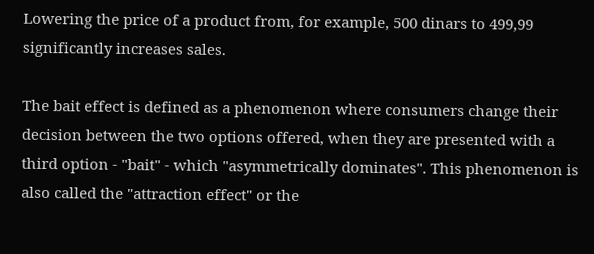Lowering the price of a product from, for example, 500 dinars to 499,99 significantly increases sales.

The bait effect is defined as a phenomenon where consumers change their decision between the two options offered, when they are presented with a third option - "bait" - which "asymmetrically dominates". This phenomenon is also called the "attraction effect" or the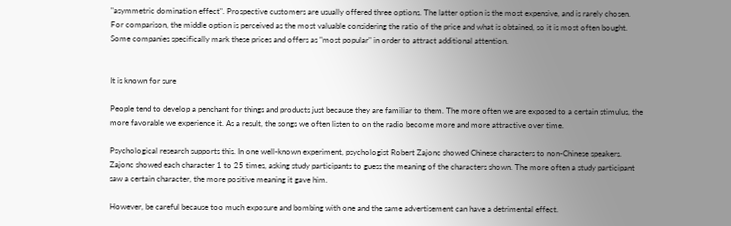"asymmetric domination effect". Prospective customers are usually offered three options. The latter option is the most expensive, and is rarely chosen. For comparison, the middle option is perceived as the most valuable considering the ratio of the price and what is obtained, so it is most often bought. Some companies specifically mark these prices and offers as "most popular" in order to attract additional attention.


It is known for sure

People tend to develop a penchant for things and products just because they are familiar to them. The more often we are exposed to a certain stimulus, the more favorable we experience it. As a result, the songs we often listen to on the radio become more and more attractive over time.

Psychological research supports this. In one well-known experiment, psychologist Robert Zajonc showed Chinese characters to non-Chinese speakers. Zajonc showed each character 1 to 25 times, asking study participants to guess the meaning of the characters shown. The more often a study participant saw a certain character, the more positive meaning it gave him.

However, be careful because too much exposure and bombing with one and the same advertisement can have a detrimental effect.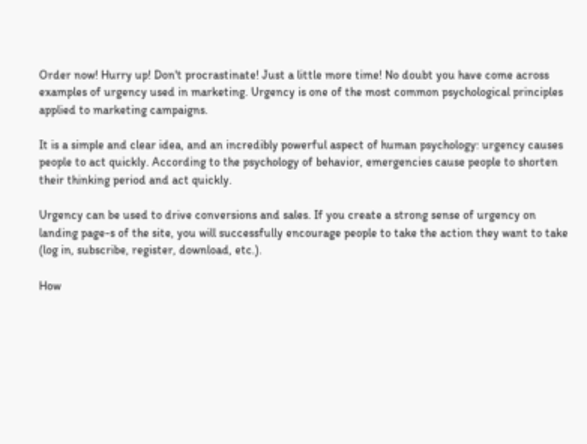Order now! Hurry up! Don't procrastinate! Just a little more time! No doubt you have come across examples of urgency used in marketing. Urgency is one of the most common psychological principles applied to marketing campaigns.

It is a simple and clear idea, and an incredibly powerful aspect of human psychology: urgency causes people to act quickly. According to the psychology of behavior, emergencies cause people to shorten their thinking period and act quickly.

Urgency can be used to drive conversions and sales. If you create a strong sense of urgency on landing page-s of the site, you will successfully encourage people to take the action they want to take (log in, subscribe, register, download, etc.).

How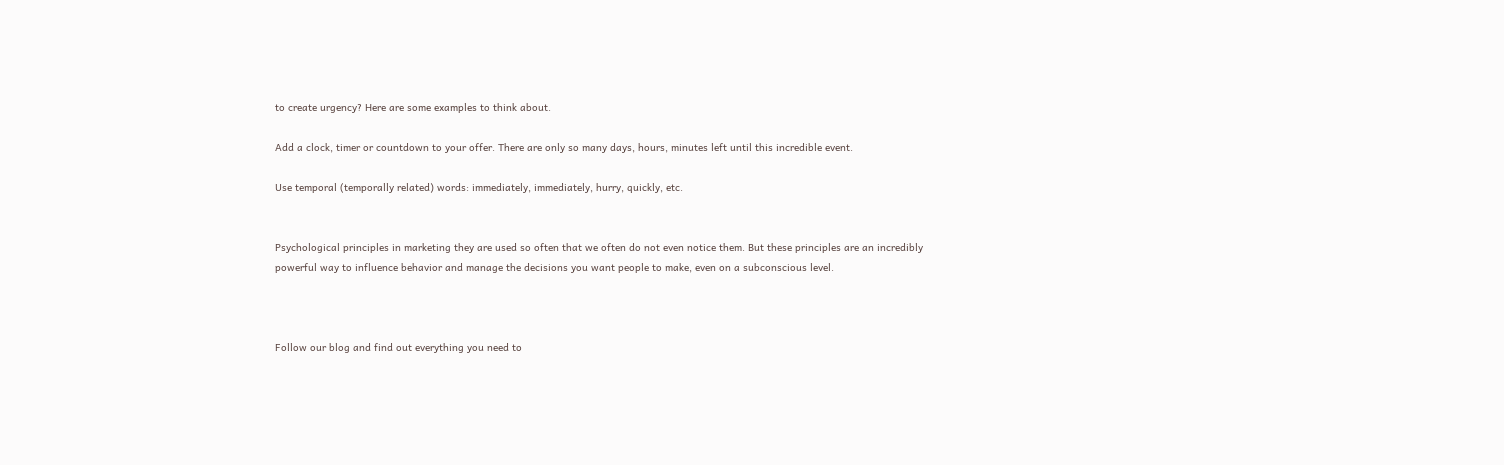to create urgency? Here are some examples to think about.

Add a clock, timer or countdown to your offer. There are only so many days, hours, minutes left until this incredible event.

Use temporal (temporally related) words: immediately, immediately, hurry, quickly, etc.


Psychological principles in marketing they are used so often that we often do not even notice them. But these principles are an incredibly powerful way to influence behavior and manage the decisions you want people to make, even on a subconscious level.



Follow our blog and find out everything you need to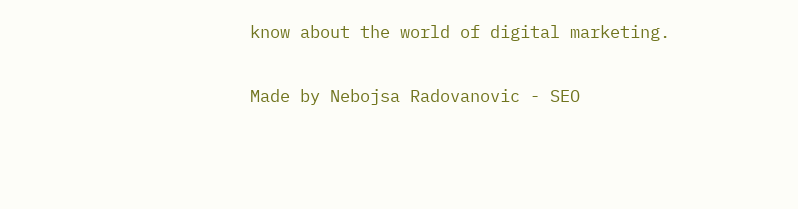know about the world of digital marketing.

Made by Nebojsa Radovanovic - SEO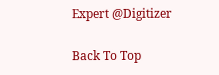Expert @Digitizer

Back To Top